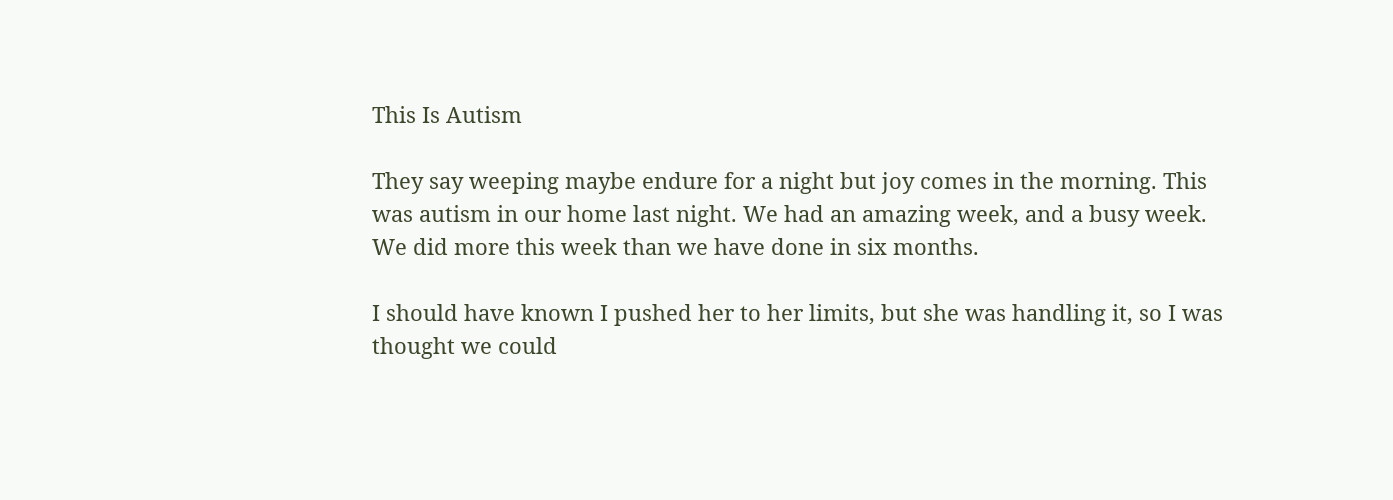This Is Autism

They say weeping maybe endure for a night but joy comes in the morning. This was autism in our home last night. We had an amazing week, and a busy week. We did more this week than we have done in six months.

I should have known I pushed her to her limits, but she was handling it, so I was thought we could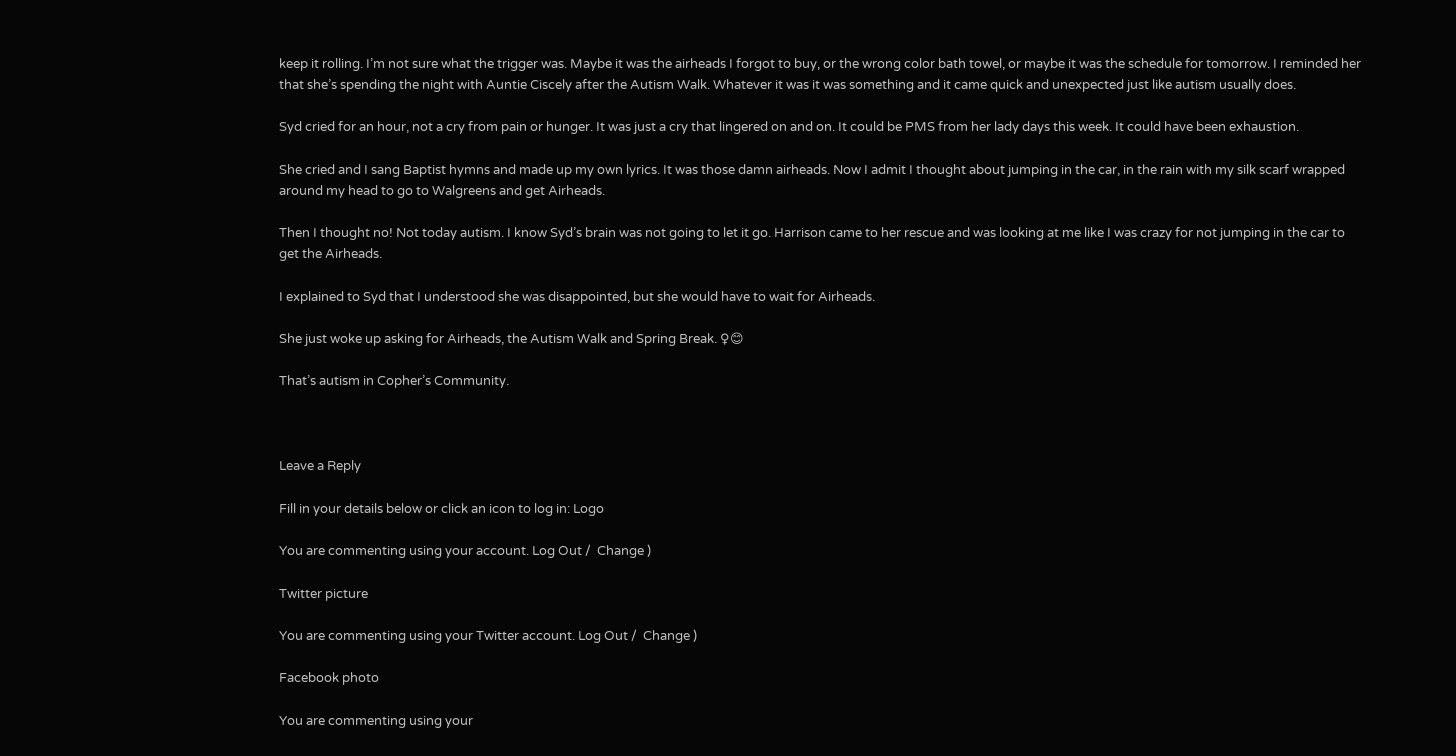keep it rolling. I’m not sure what the trigger was. Maybe it was the airheads I forgot to buy, or the wrong color bath towel, or maybe it was the schedule for tomorrow. I reminded her that she’s spending the night with Auntie Ciscely after the Autism Walk. Whatever it was it was something and it came quick and unexpected just like autism usually does.

Syd cried for an hour, not a cry from pain or hunger. It was just a cry that lingered on and on. It could be PMS from her lady days this week. It could have been exhaustion.

She cried and I sang Baptist hymns and made up my own lyrics. It was those damn airheads. Now I admit I thought about jumping in the car, in the rain with my silk scarf wrapped around my head to go to Walgreens and get Airheads.

Then I thought no! Not today autism. I know Syd’s brain was not going to let it go. Harrison came to her rescue and was looking at me like I was crazy for not jumping in the car to get the Airheads.

I explained to Syd that I understood she was disappointed, but she would have to wait for Airheads.

She just woke up asking for Airheads, the Autism Walk and Spring Break. ♀😊

That’s autism in Copher’s Community.



Leave a Reply

Fill in your details below or click an icon to log in: Logo

You are commenting using your account. Log Out /  Change )

Twitter picture

You are commenting using your Twitter account. Log Out /  Change )

Facebook photo

You are commenting using your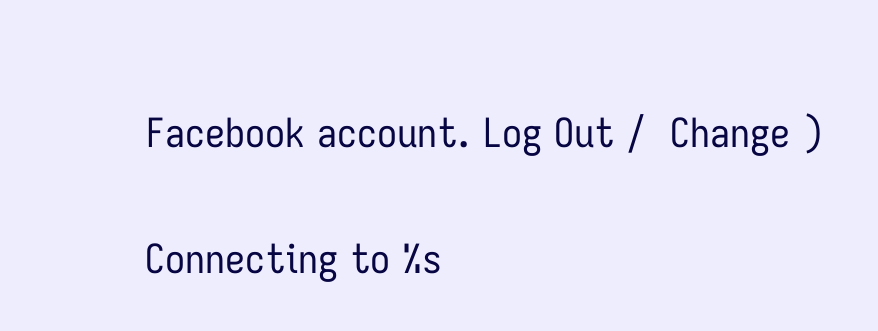Facebook account. Log Out /  Change )

Connecting to %s